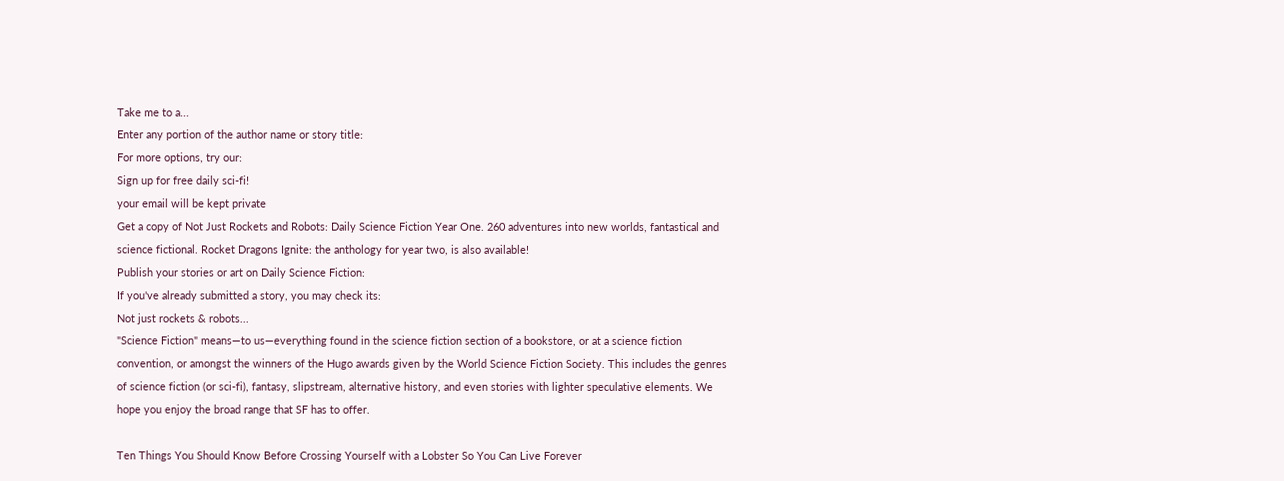Take me to a...
Enter any portion of the author name or story title:
For more options, try our:
Sign up for free daily sci-fi!
your email will be kept private
Get a copy of Not Just Rockets and Robots: Daily Science Fiction Year One. 260 adventures into new worlds, fantastical and science fictional. Rocket Dragons Ignite: the anthology for year two, is also available!
Publish your stories or art on Daily Science Fiction:
If you've already submitted a story, you may check its:
Not just rockets & robots...
"Science Fiction" means—to us—everything found in the science fiction section of a bookstore, or at a science fiction convention, or amongst the winners of the Hugo awards given by the World Science Fiction Society. This includes the genres of science fiction (or sci-fi), fantasy, slipstream, alternative history, and even stories with lighter speculative elements. We hope you enjoy the broad range that SF has to offer.

Ten Things You Should Know Before Crossing Yourself with a Lobster So You Can Live Forever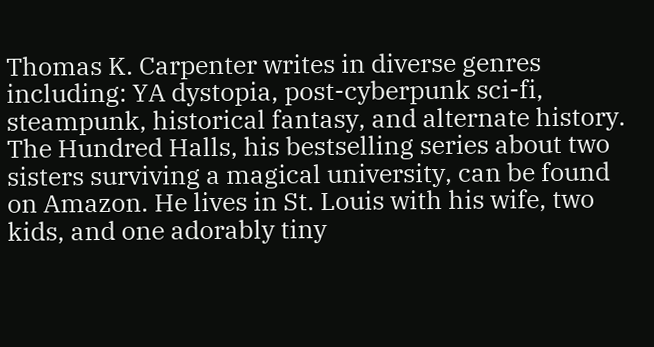Thomas K. Carpenter writes in diverse genres including: YA dystopia, post-cyberpunk sci-fi, steampunk, historical fantasy, and alternate history. The Hundred Halls, his bestselling series about two sisters surviving a magical university, can be found on Amazon. He lives in St. Louis with his wife, two kids, and one adorably tiny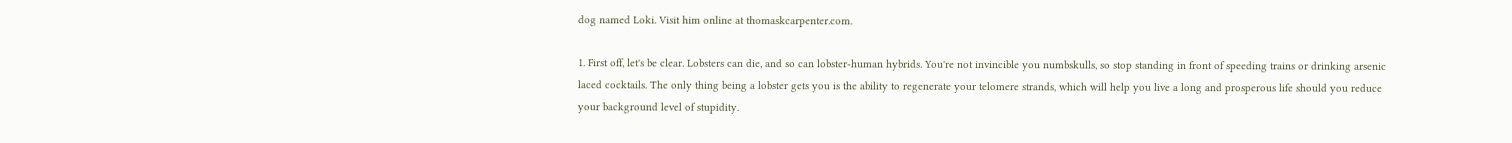dog named Loki. Visit him online at thomaskcarpenter.com.

1. First off, let's be clear. Lobsters can die, and so can lobster-human hybrids. You're not invincible you numbskulls, so stop standing in front of speeding trains or drinking arsenic laced cocktails. The only thing being a lobster gets you is the ability to regenerate your telomere strands, which will help you live a long and prosperous life should you reduce your background level of stupidity.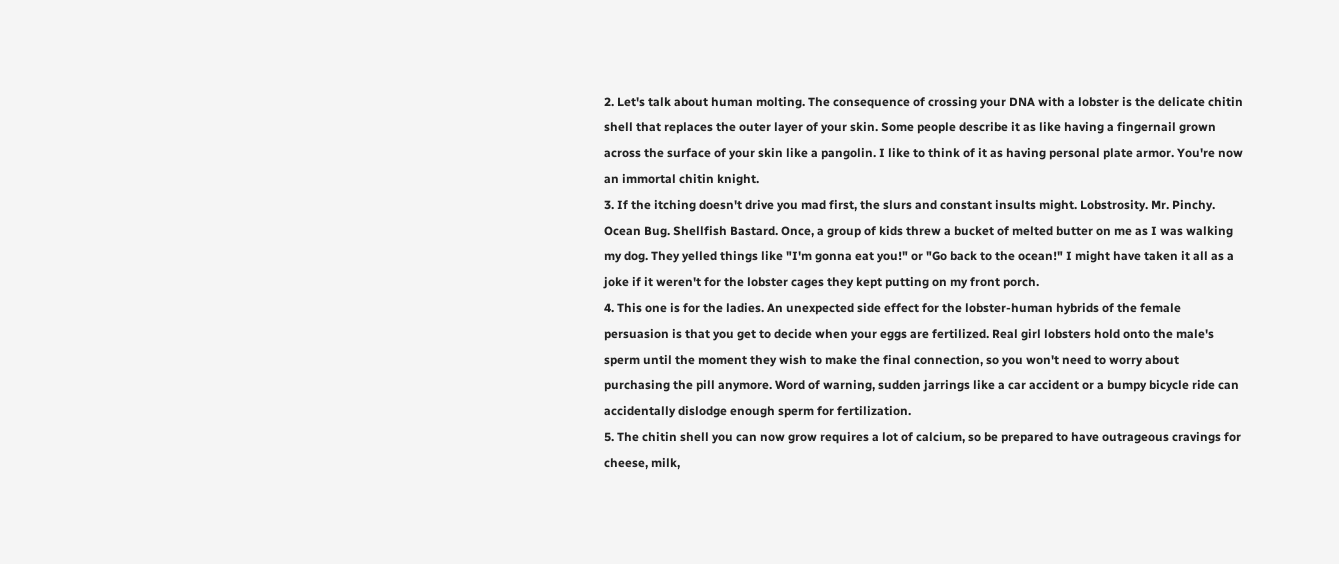2. Let's talk about human molting. The consequence of crossing your DNA with a lobster is the delicate chitin shell that replaces the outer layer of your skin. Some people describe it as like having a fingernail grown across the surface of your skin like a pangolin. I like to think of it as having personal plate armor. You're now an immortal chitin knight.
3. If the itching doesn't drive you mad first, the slurs and constant insults might. Lobstrosity. Mr. Pinchy. Ocean Bug. Shellfish Bastard. Once, a group of kids threw a bucket of melted butter on me as I was walking my dog. They yelled things like "I'm gonna eat you!" or "Go back to the ocean!" I might have taken it all as a joke if it weren't for the lobster cages they kept putting on my front porch.
4. This one is for the ladies. An unexpected side effect for the lobster-human hybrids of the female persuasion is that you get to decide when your eggs are fertilized. Real girl lobsters hold onto the male's sperm until the moment they wish to make the final connection, so you won't need to worry about purchasing the pill anymore. Word of warning, sudden jarrings like a car accident or a bumpy bicycle ride can accidentally dislodge enough sperm for fertilization.
5. The chitin shell you can now grow requires a lot of calcium, so be prepared to have outrageous cravings for cheese, milk,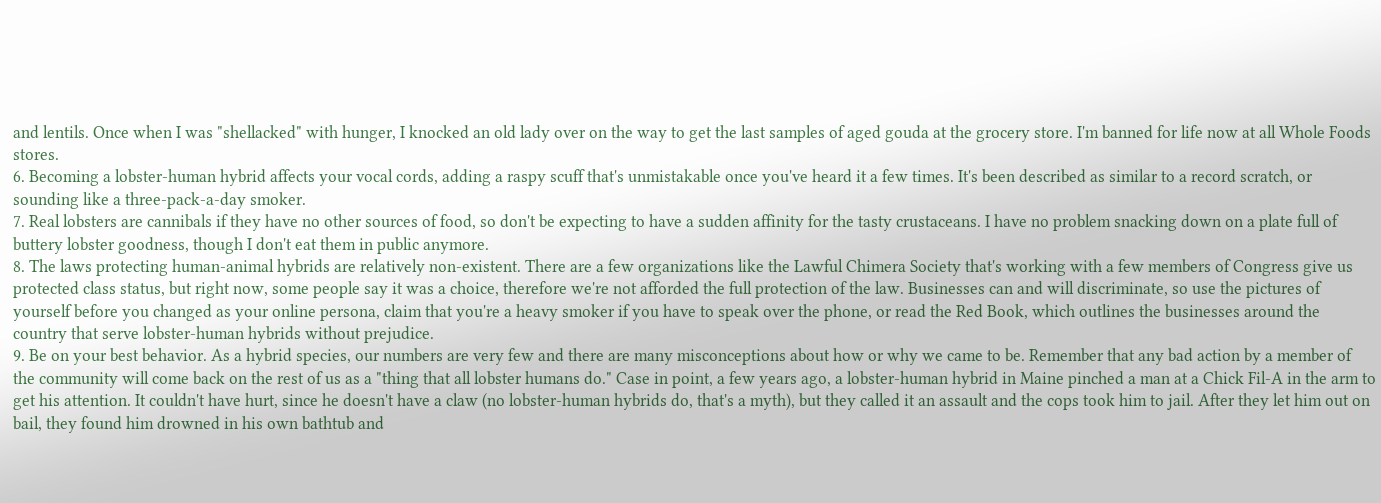and lentils. Once when I was "shellacked" with hunger, I knocked an old lady over on the way to get the last samples of aged gouda at the grocery store. I'm banned for life now at all Whole Foods stores.
6. Becoming a lobster-human hybrid affects your vocal cords, adding a raspy scuff that's unmistakable once you've heard it a few times. It's been described as similar to a record scratch, or sounding like a three-pack-a-day smoker.
7. Real lobsters are cannibals if they have no other sources of food, so don't be expecting to have a sudden affinity for the tasty crustaceans. I have no problem snacking down on a plate full of buttery lobster goodness, though I don't eat them in public anymore.
8. The laws protecting human-animal hybrids are relatively non-existent. There are a few organizations like the Lawful Chimera Society that's working with a few members of Congress give us protected class status, but right now, some people say it was a choice, therefore we're not afforded the full protection of the law. Businesses can and will discriminate, so use the pictures of yourself before you changed as your online persona, claim that you're a heavy smoker if you have to speak over the phone, or read the Red Book, which outlines the businesses around the country that serve lobster-human hybrids without prejudice.
9. Be on your best behavior. As a hybrid species, our numbers are very few and there are many misconceptions about how or why we came to be. Remember that any bad action by a member of the community will come back on the rest of us as a "thing that all lobster humans do." Case in point, a few years ago, a lobster-human hybrid in Maine pinched a man at a Chick Fil-A in the arm to get his attention. It couldn't have hurt, since he doesn't have a claw (no lobster-human hybrids do, that's a myth), but they called it an assault and the cops took him to jail. After they let him out on bail, they found him drowned in his own bathtub and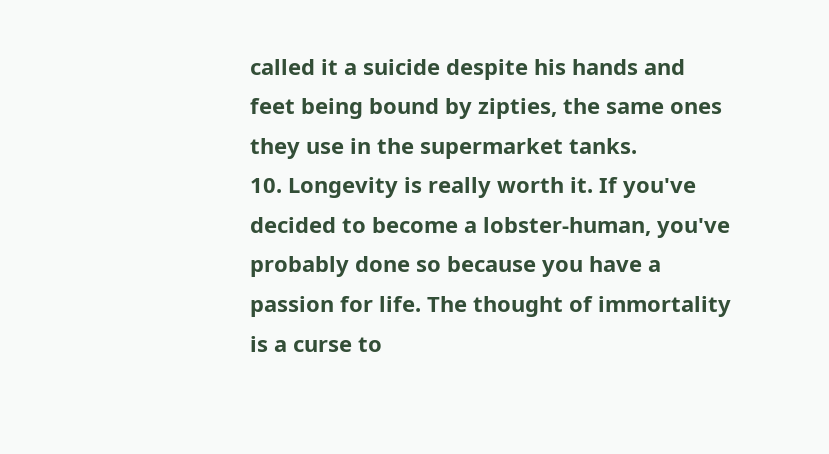called it a suicide despite his hands and feet being bound by zipties, the same ones they use in the supermarket tanks.
10. Longevity is really worth it. If you've decided to become a lobster-human, you've probably done so because you have a passion for life. The thought of immortality is a curse to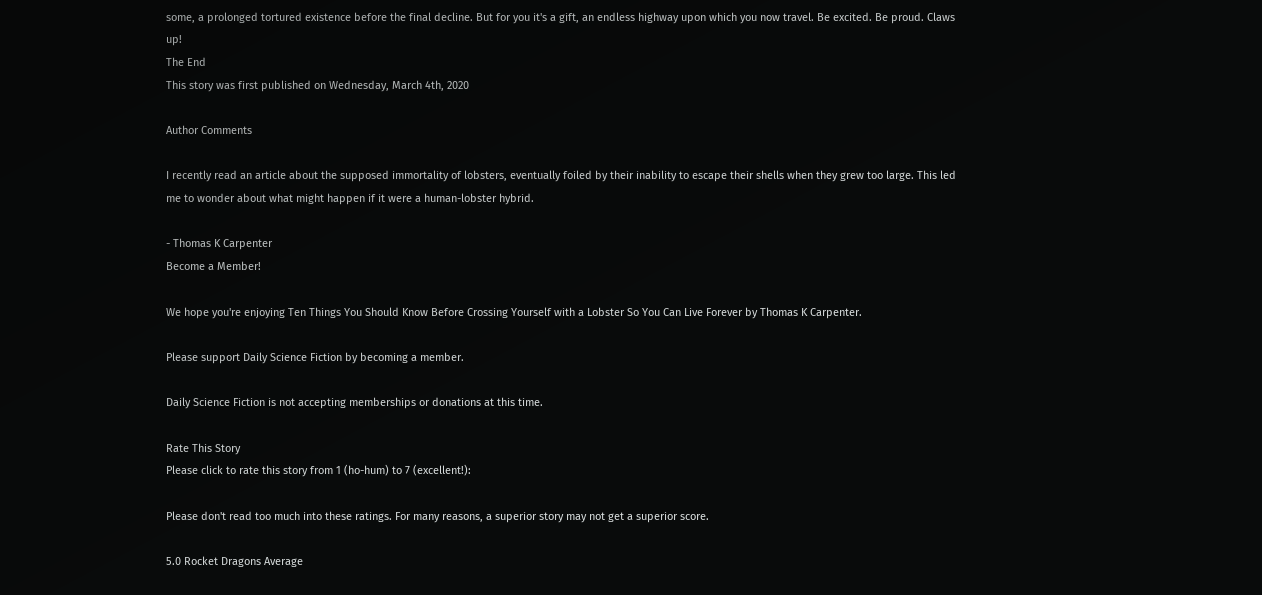some, a prolonged tortured existence before the final decline. But for you it's a gift, an endless highway upon which you now travel. Be excited. Be proud. Claws up!
The End
This story was first published on Wednesday, March 4th, 2020

Author Comments

I recently read an article about the supposed immortality of lobsters, eventually foiled by their inability to escape their shells when they grew too large. This led me to wonder about what might happen if it were a human-lobster hybrid.

- Thomas K Carpenter
Become a Member!

We hope you're enjoying Ten Things You Should Know Before Crossing Yourself with a Lobster So You Can Live Forever by Thomas K Carpenter.

Please support Daily Science Fiction by becoming a member.

Daily Science Fiction is not accepting memberships or donations at this time.

Rate This Story
Please click to rate this story from 1 (ho-hum) to 7 (excellent!):

Please don't read too much into these ratings. For many reasons, a superior story may not get a superior score.

5.0 Rocket Dragons Average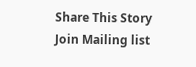Share This Story
Join Mailing list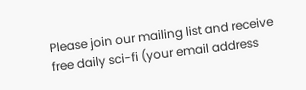Please join our mailing list and receive free daily sci-fi (your email address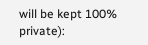will be kept 100% private):